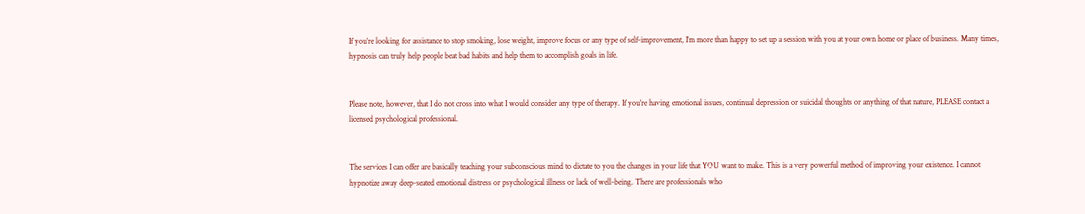If you’re looking for assistance to stop smoking, lose weight, improve focus or any type of self-improvement, I’m more than happy to set up a session with you at your own home or place of business. Many times, hypnosis can truly help people beat bad habits and help them to accomplish goals in life.


Please note, however, that I do not cross into what I would consider any type of therapy. If you’re having emotional issues, continual depression or suicidal thoughts or anything of that nature, PLEASE contact a licensed psychological professional.


The services I can offer are basically teaching your subconscious mind to dictate to you the changes in your life that YOU want to make. This is a very powerful method of improving your existence. I cannot hypnotize away deep-seated emotional distress or psychological illness or lack of well-being. There are professionals who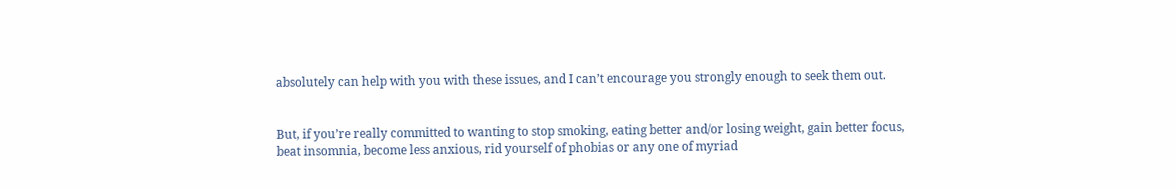absolutely can help with you with these issues, and I can’t encourage you strongly enough to seek them out.


But, if you’re really committed to wanting to stop smoking, eating better and/or losing weight, gain better focus, beat insomnia, become less anxious, rid yourself of phobias or any one of myriad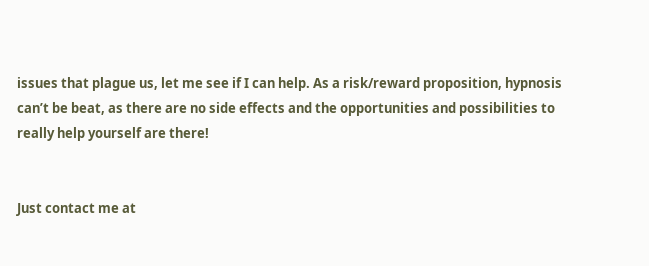issues that plague us, let me see if I can help. As a risk/reward proposition, hypnosis can’t be beat, as there are no side effects and the opportunities and possibilities to really help yourself are there!


Just contact me at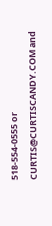518-554-0555 or CURTIS@CURTISCANDY.COM and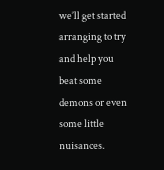we’ll get started arranging to try and help you beat some demons or even some little nuisances.